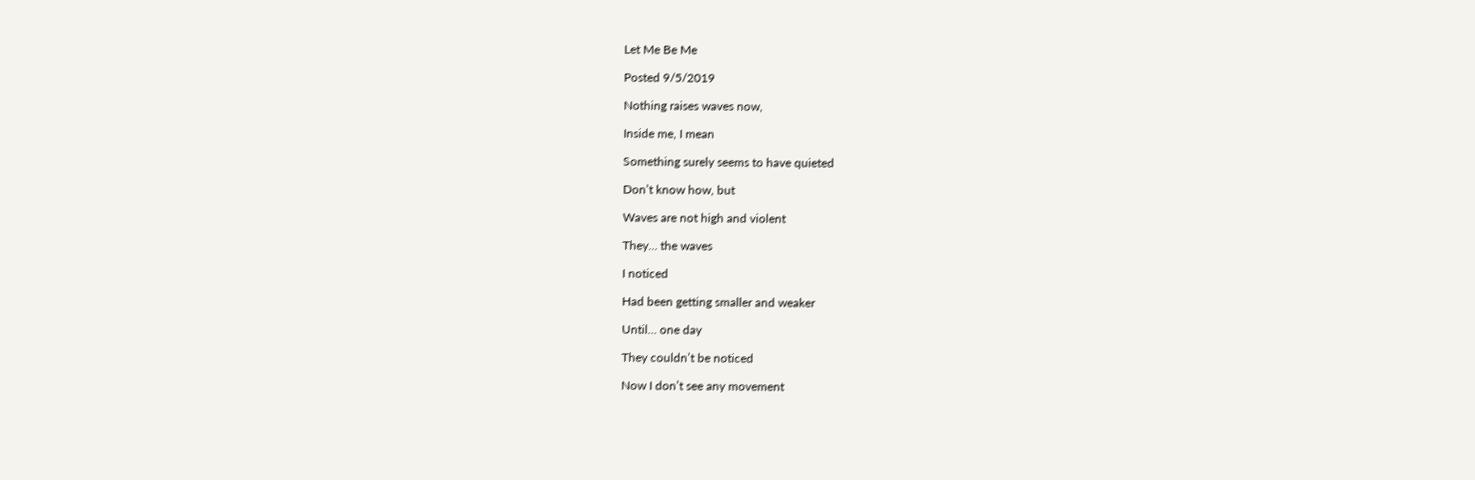Let Me Be Me

Posted 9/5/2019

Nothing raises waves now,

Inside me, I mean

Something surely seems to have quieted

Don’t know how, but

Waves are not high and violent

They… the waves

I noticed

Had been getting smaller and weaker

Until… one day

They couldn’t be noticed

Now I don’t see any movement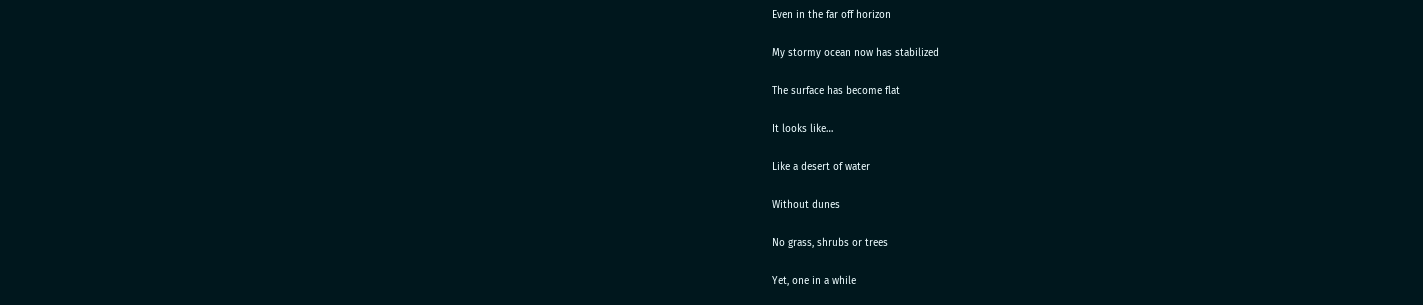Even in the far off horizon

My stormy ocean now has stabilized

The surface has become flat

It looks like…

Like a desert of water

Without dunes

No grass, shrubs or trees

Yet, one in a while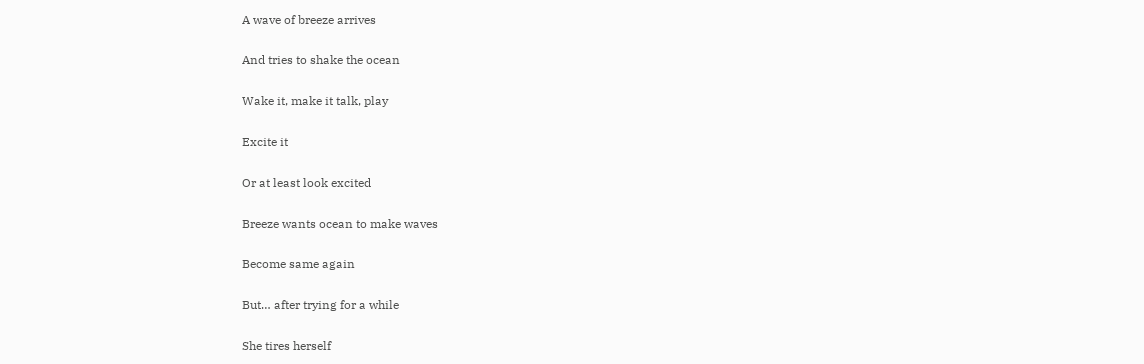A wave of breeze arrives

And tries to shake the ocean

Wake it, make it talk, play

Excite it

Or at least look excited

Breeze wants ocean to make waves

Become same again

But… after trying for a while

She tires herself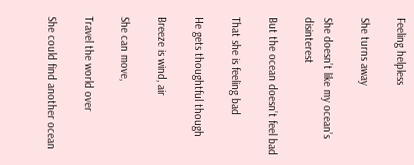Feeling helpless

She turns away

She doesn’t like my ocean’s disinterest

But the ocean doesn’t feel bad

That she is feeling bad

He gets thoughtful though

Breeze is wind, air

She can move,

Travel the world over

She could find another ocean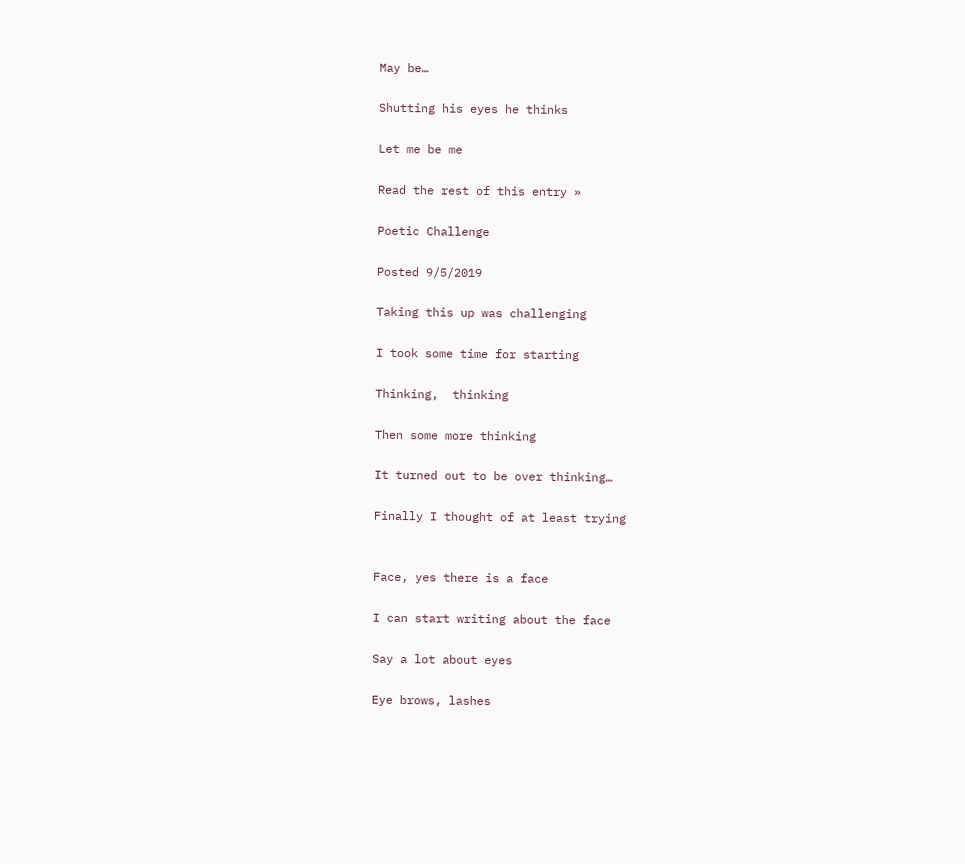May be…

Shutting his eyes he thinks

Let me be me

Read the rest of this entry »

Poetic Challenge

Posted 9/5/2019

Taking this up was challenging

I took some time for starting

Thinking,  thinking

Then some more thinking

It turned out to be over thinking…

Finally I thought of at least trying


Face, yes there is a face

I can start writing about the face

Say a lot about eyes

Eye brows, lashes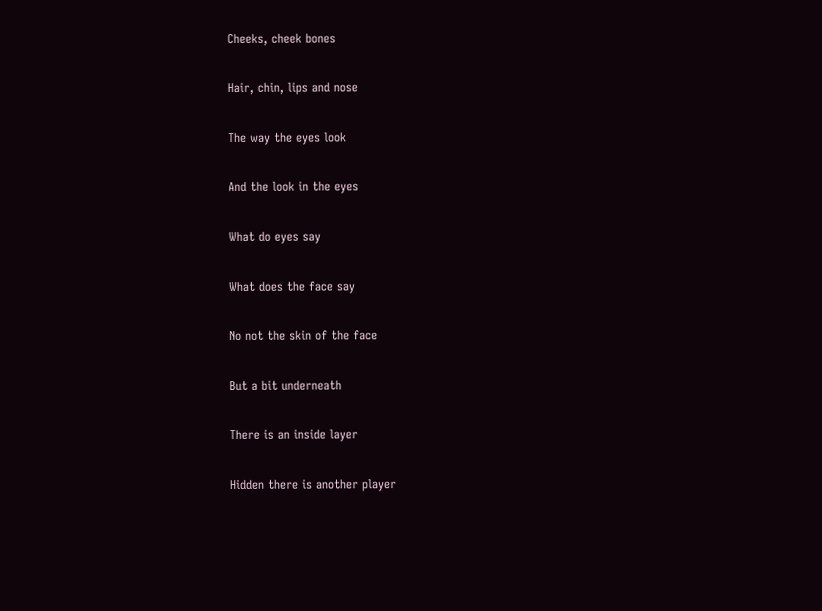Cheeks, cheek bones

Hair, chin, lips and nose

The way the eyes look

And the look in the eyes

What do eyes say

What does the face say

No not the skin of the face

But a bit underneath

There is an inside layer

Hidden there is another player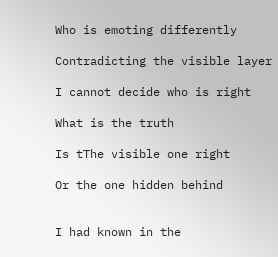Who is emoting differently

Contradicting the visible layer

I cannot decide who is right

What is the truth

Is tThe visible one right

Or the one hidden behind


I had known in the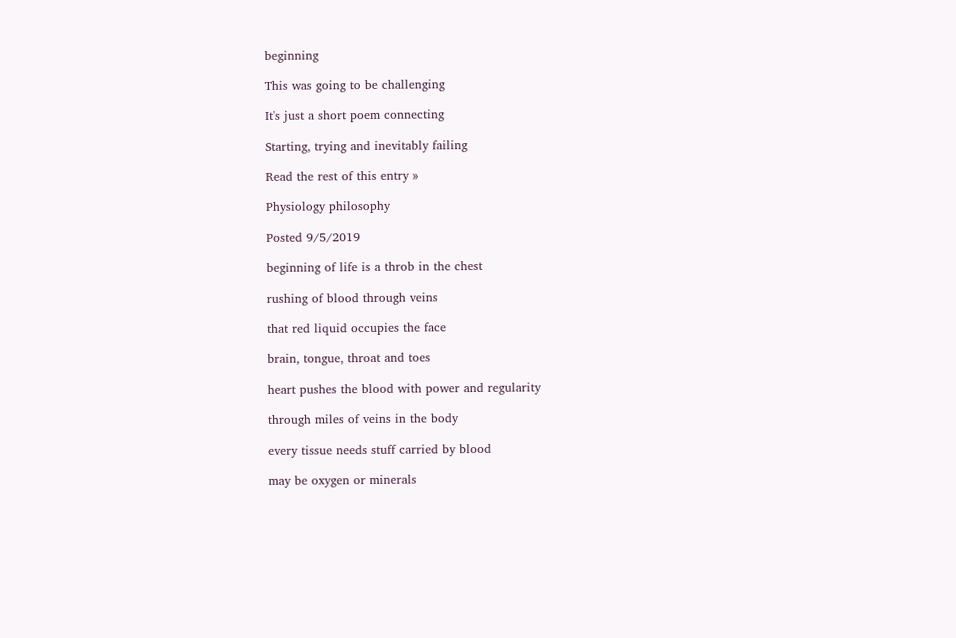beginning

This was going to be challenging

It's just a short poem connecting

Starting, trying and inevitably failing

Read the rest of this entry »

Physiology philosophy

Posted 9/5/2019

beginning of life is a throb in the chest

rushing of blood through veins

that red liquid occupies the face

brain, tongue, throat and toes

heart pushes the blood with power and regularity

through miles of veins in the body

every tissue needs stuff carried by blood

may be oxygen or minerals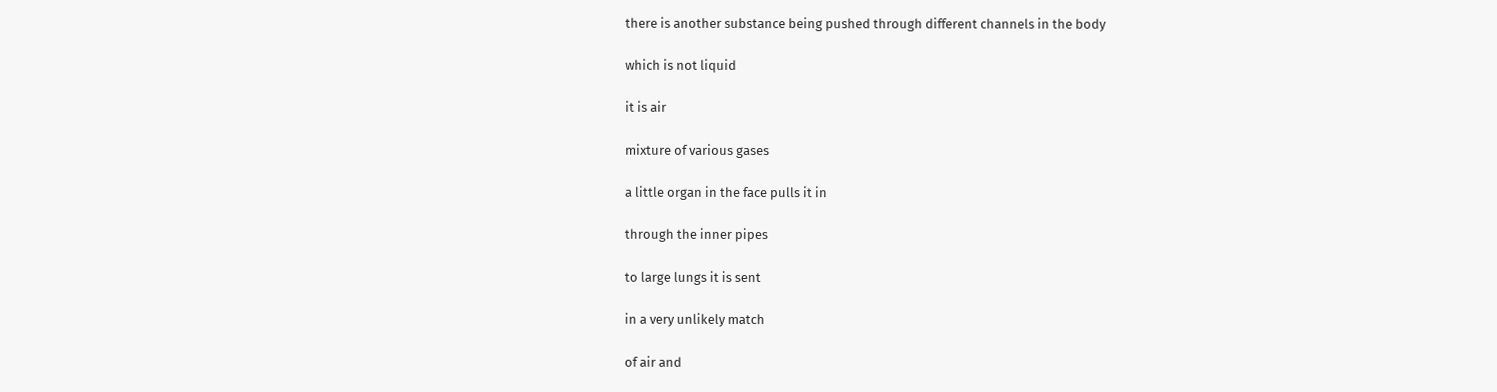there is another substance being pushed through different channels in the body

which is not liquid

it is air

mixture of various gases

a little organ in the face pulls it in

through the inner pipes

to large lungs it is sent

in a very unlikely match

of air and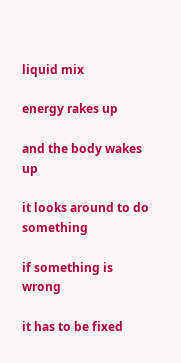liquid mix

energy rakes up

and the body wakes up

it looks around to do something

if something is wrong

it has to be fixed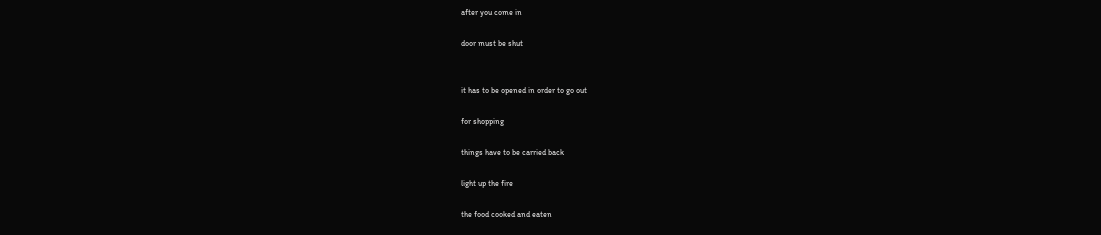after you come in

door must be shut


it has to be opened in order to go out

for shopping

things have to be carried back

light up the fire

the food cooked and eaten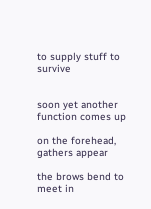to supply stuff to survive


soon yet another function comes up

on the forehead, gathers appear

the brows bend to meet in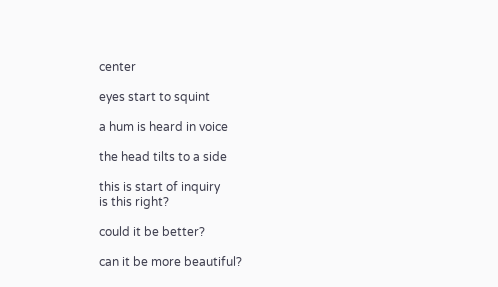center

eyes start to squint

a hum is heard in voice

the head tilts to a side

this is start of inquiry
is this right?

could it be better?

can it be more beautiful?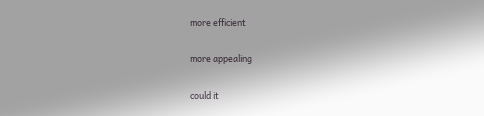more efficient

more appealing

could it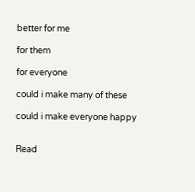better for me

for them

for everyone

could i make many of these

could i make everyone happy


Read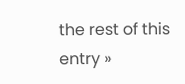the rest of this entry »